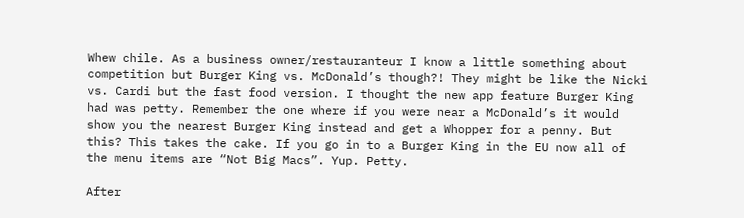Whew chile. As a business owner/restauranteur I know a little something about competition but Burger King vs. McDonald’s though?! They might be like the Nicki vs. Cardi but the fast food version. I thought the new app feature Burger King had was petty. Remember the one where if you were near a McDonald’s it would show you the nearest Burger King instead and get a Whopper for a penny. But this? This takes the cake. If you go in to a Burger King in the EU now all of the menu items are “Not Big Macs”. Yup. Petty.

After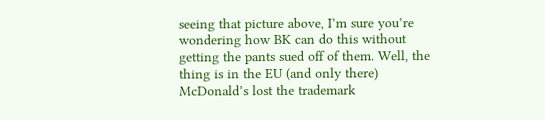seeing that picture above, I’m sure you’re wondering how BK can do this without getting the pants sued off of them. Well, the thing is in the EU (and only there) McDonald’s lost the trademark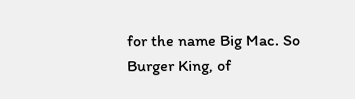for the name Big Mac. So Burger King, of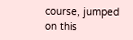course, jumped on this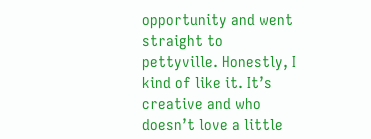opportunity and went straight to pettyville. Honestly, I kind of like it. It’s creative and who doesn’t love a little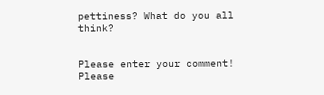pettiness? What do you all think?


Please enter your comment!
Please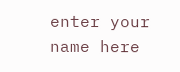enter your name here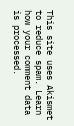This site uses Akismet to reduce spam. Learn how your comment data is processed.